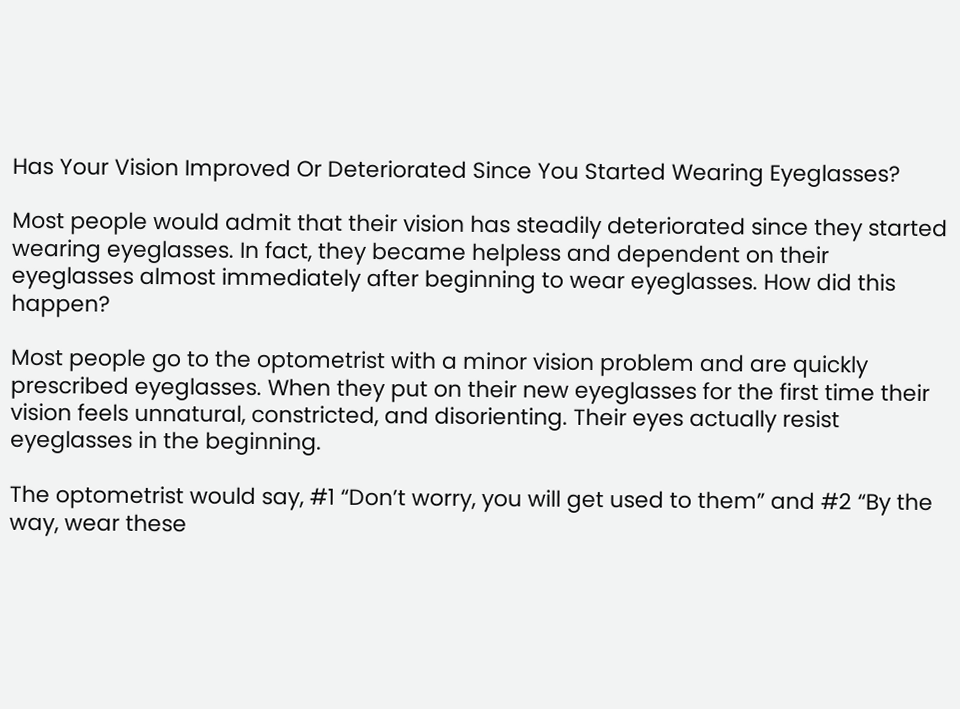Has Your Vision Improved Or Deteriorated Since You Started Wearing Eyeglasses?

Most people would admit that their vision has steadily deteriorated since they started wearing eyeglasses. In fact, they became helpless and dependent on their eyeglasses almost immediately after beginning to wear eyeglasses. How did this happen?

Most people go to the optometrist with a minor vision problem and are quickly prescribed eyeglasses. When they put on their new eyeglasses for the first time their vision feels unnatural, constricted, and disorienting. Their eyes actually resist eyeglasses in the beginning.

The optometrist would say, #1 “Don’t worry, you will get used to them” and #2 “By the way, wear these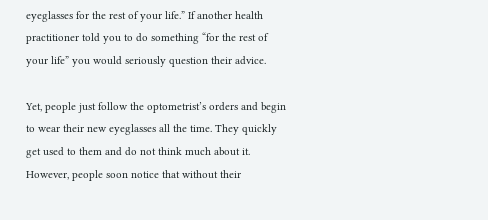eyeglasses for the rest of your life.” If another health practitioner told you to do something “for the rest of your life” you would seriously question their advice.

Yet, people just follow the optometrist’s orders and begin to wear their new eyeglasses all the time. They quickly get used to them and do not think much about it. However, people soon notice that without their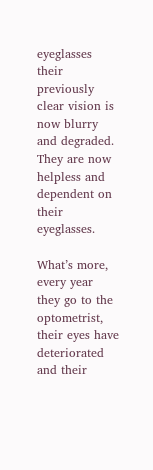eyeglasses their previously clear vision is now blurry and degraded. They are now helpless and dependent on their eyeglasses.

What’s more, every year they go to the optometrist, their eyes have deteriorated and their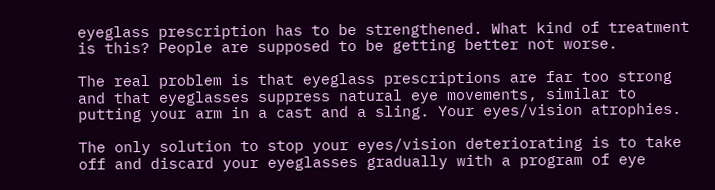eyeglass prescription has to be strengthened. What kind of treatment is this? People are supposed to be getting better not worse.

The real problem is that eyeglass prescriptions are far too strong and that eyeglasses suppress natural eye movements, similar to putting your arm in a cast and a sling. Your eyes/vision atrophies.

The only solution to stop your eyes/vision deteriorating is to take off and discard your eyeglasses gradually with a program of eye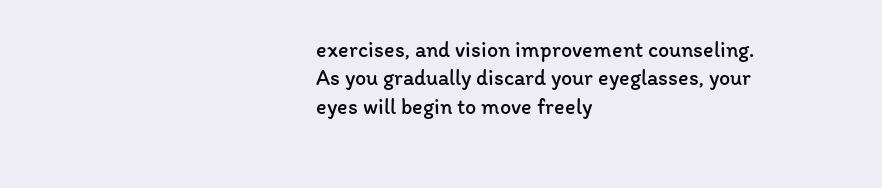exercises, and vision improvement counseling. As you gradually discard your eyeglasses, your eyes will begin to move freely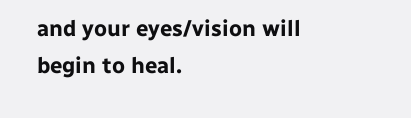and your eyes/vision will begin to heal.